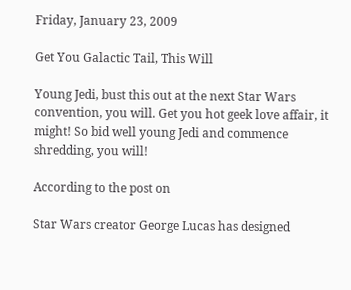Friday, January 23, 2009

Get You Galactic Tail, This Will

Young Jedi, bust this out at the next Star Wars convention, you will. Get you hot geek love affair, it might! So bid well young Jedi and commence shredding, you will!

According to the post on

Star Wars creator George Lucas has designed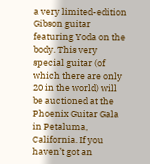a very limited-edition Gibson guitar featuring Yoda on the body. This very special guitar (of which there are only 20 in the world) will be auctioned at the Phoenix Guitar Gala in Petaluma, California. If you haven’t got an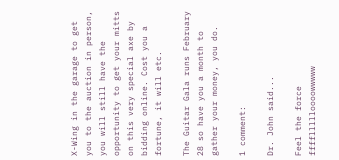X-Wing in the garage to get you to the auction in person, you will still have the opportunity to get your mitts on this very special axe by bidding online. Cost you a fortune, it will etc.

The Guitar Gala runs February 28 so have you a month to gather your money, you do.

1 comment:

Dr. John said...

Feel the force ffffllllloooowwwww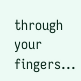through your fingers...